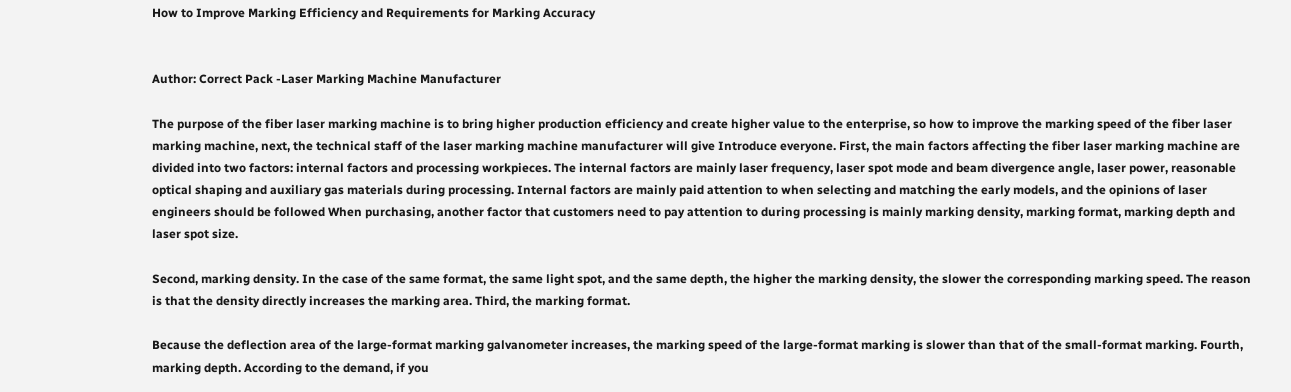How to Improve Marking Efficiency and Requirements for Marking Accuracy


Author: Correct Pack -Laser Marking Machine Manufacturer

The purpose of the fiber laser marking machine is to bring higher production efficiency and create higher value to the enterprise, so how to improve the marking speed of the fiber laser marking machine, next, the technical staff of the laser marking machine manufacturer will give Introduce everyone. First, the main factors affecting the fiber laser marking machine are divided into two factors: internal factors and processing workpieces. The internal factors are mainly laser frequency, laser spot mode and beam divergence angle, laser power, reasonable optical shaping and auxiliary gas materials during processing. Internal factors are mainly paid attention to when selecting and matching the early models, and the opinions of laser engineers should be followed When purchasing, another factor that customers need to pay attention to during processing is mainly marking density, marking format, marking depth and laser spot size.

Second, marking density. In the case of the same format, the same light spot, and the same depth, the higher the marking density, the slower the corresponding marking speed. The reason is that the density directly increases the marking area. Third, the marking format.

Because the deflection area of the large-format marking galvanometer increases, the marking speed of the large-format marking is slower than that of the small-format marking. Fourth, marking depth. According to the demand, if you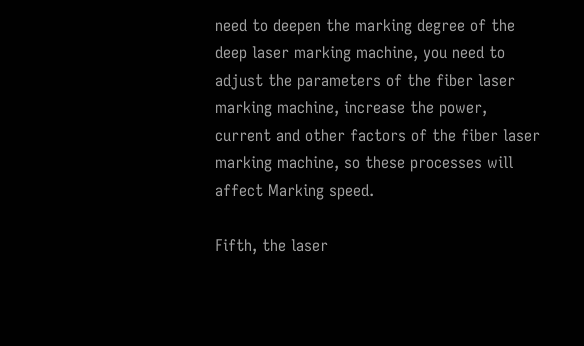need to deepen the marking degree of the deep laser marking machine, you need to adjust the parameters of the fiber laser marking machine, increase the power, current and other factors of the fiber laser marking machine, so these processes will affect Marking speed.

Fifth, the laser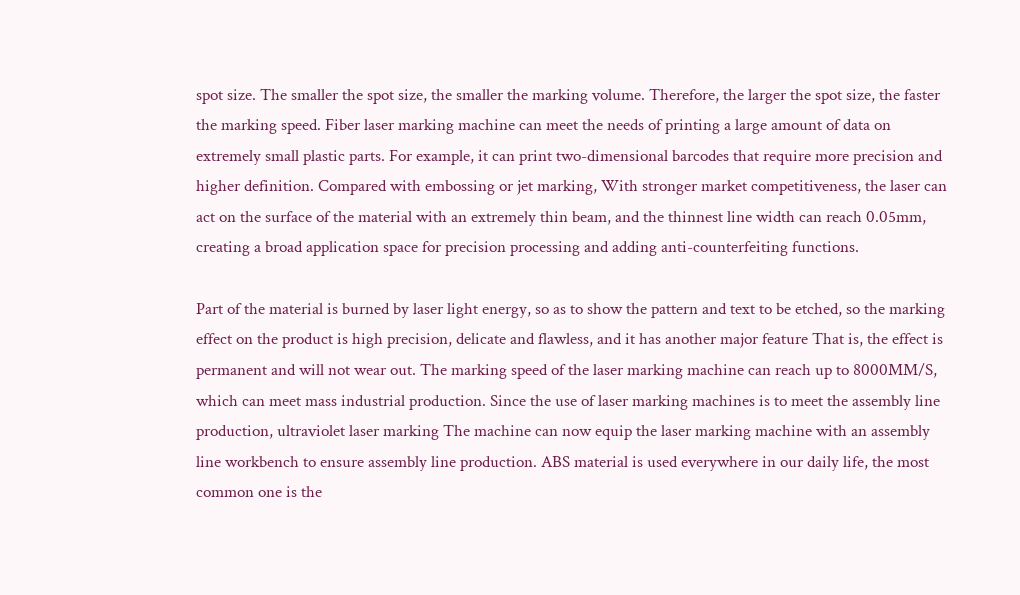spot size. The smaller the spot size, the smaller the marking volume. Therefore, the larger the spot size, the faster the marking speed. Fiber laser marking machine can meet the needs of printing a large amount of data on extremely small plastic parts. For example, it can print two-dimensional barcodes that require more precision and higher definition. Compared with embossing or jet marking, With stronger market competitiveness, the laser can act on the surface of the material with an extremely thin beam, and the thinnest line width can reach 0.05mm, creating a broad application space for precision processing and adding anti-counterfeiting functions.

Part of the material is burned by laser light energy, so as to show the pattern and text to be etched, so the marking effect on the product is high precision, delicate and flawless, and it has another major feature That is, the effect is permanent and will not wear out. The marking speed of the laser marking machine can reach up to 8000MM/S, which can meet mass industrial production. Since the use of laser marking machines is to meet the assembly line production, ultraviolet laser marking The machine can now equip the laser marking machine with an assembly line workbench to ensure assembly line production. ABS material is used everywhere in our daily life, the most common one is the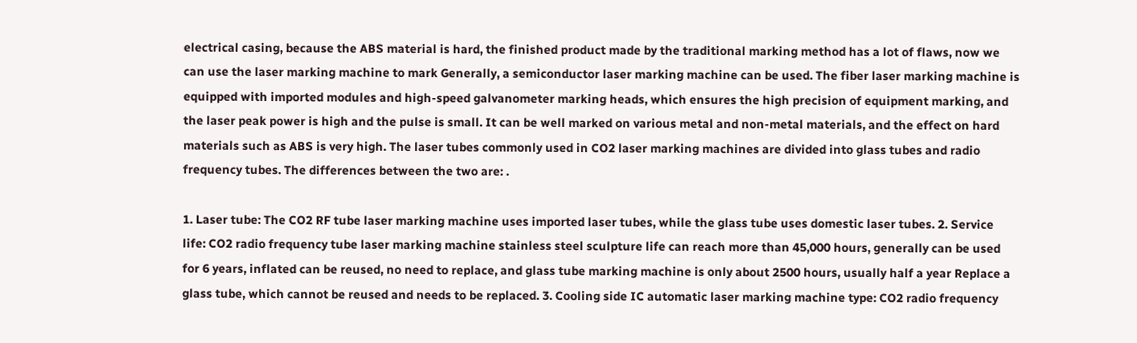electrical casing, because the ABS material is hard, the finished product made by the traditional marking method has a lot of flaws, now we can use the laser marking machine to mark Generally, a semiconductor laser marking machine can be used. The fiber laser marking machine is equipped with imported modules and high-speed galvanometer marking heads, which ensures the high precision of equipment marking, and the laser peak power is high and the pulse is small. It can be well marked on various metal and non-metal materials, and the effect on hard materials such as ABS is very high. The laser tubes commonly used in CO2 laser marking machines are divided into glass tubes and radio frequency tubes. The differences between the two are: .

1. Laser tube: The CO2 RF tube laser marking machine uses imported laser tubes, while the glass tube uses domestic laser tubes. 2. Service life: CO2 radio frequency tube laser marking machine stainless steel sculpture life can reach more than 45,000 hours, generally can be used for 6 years, inflated can be reused, no need to replace, and glass tube marking machine is only about 2500 hours, usually half a year Replace a glass tube, which cannot be reused and needs to be replaced. 3. Cooling side IC automatic laser marking machine type: CO2 radio frequency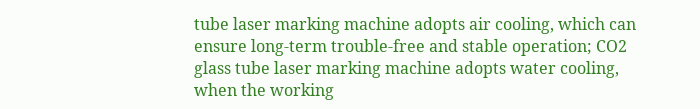tube laser marking machine adopts air cooling, which can ensure long-term trouble-free and stable operation; CO2 glass tube laser marking machine adopts water cooling, when the working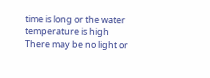time is long or the water temperature is high There may be no light or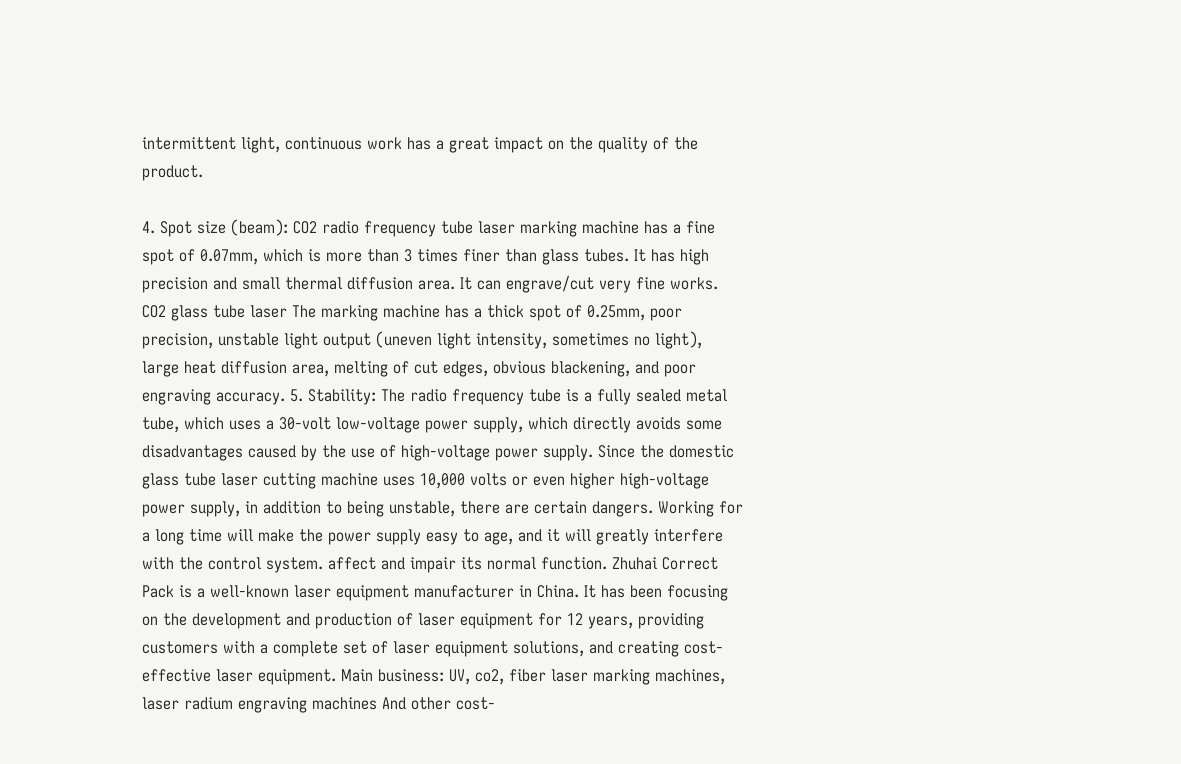intermittent light, continuous work has a great impact on the quality of the product.

4. Spot size (beam): CO2 radio frequency tube laser marking machine has a fine spot of 0.07mm, which is more than 3 times finer than glass tubes. It has high precision and small thermal diffusion area. It can engrave/cut very fine works. CO2 glass tube laser The marking machine has a thick spot of 0.25mm, poor precision, unstable light output (uneven light intensity, sometimes no light), large heat diffusion area, melting of cut edges, obvious blackening, and poor engraving accuracy. 5. Stability: The radio frequency tube is a fully sealed metal tube, which uses a 30-volt low-voltage power supply, which directly avoids some disadvantages caused by the use of high-voltage power supply. Since the domestic glass tube laser cutting machine uses 10,000 volts or even higher high-voltage power supply, in addition to being unstable, there are certain dangers. Working for a long time will make the power supply easy to age, and it will greatly interfere with the control system. affect and impair its normal function. Zhuhai Correct Pack is a well-known laser equipment manufacturer in China. It has been focusing on the development and production of laser equipment for 12 years, providing customers with a complete set of laser equipment solutions, and creating cost-effective laser equipment. Main business: UV, co2, fiber laser marking machines, laser radium engraving machines And other cost-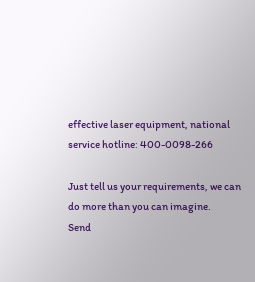effective laser equipment, national service hotline: 400-0098-266

Just tell us your requirements, we can do more than you can imagine.
Send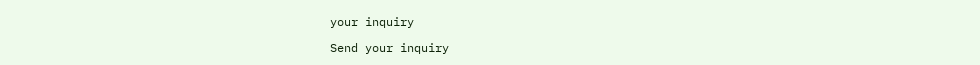your inquiry

Send your inquiry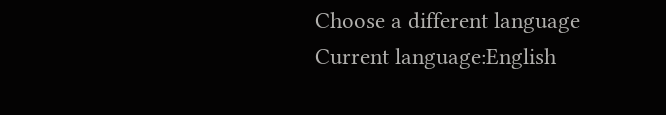Choose a different language
Current language:English